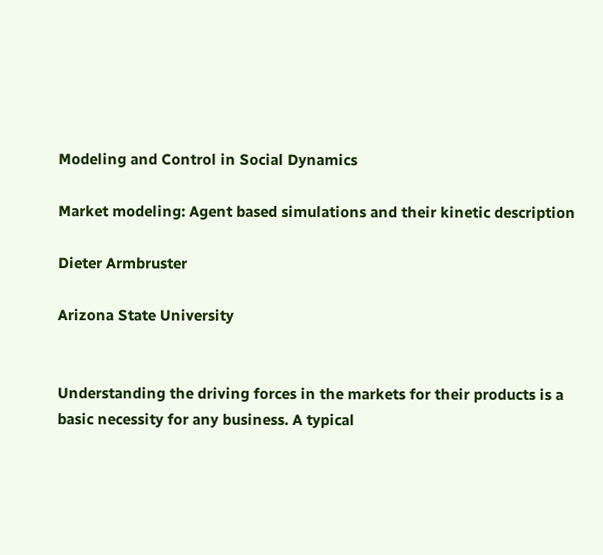Modeling and Control in Social Dynamics

Market modeling: Agent based simulations and their kinetic description

Dieter Armbruster

Arizona State University


Understanding the driving forces in the markets for their products is a basic necessity for any business. A typical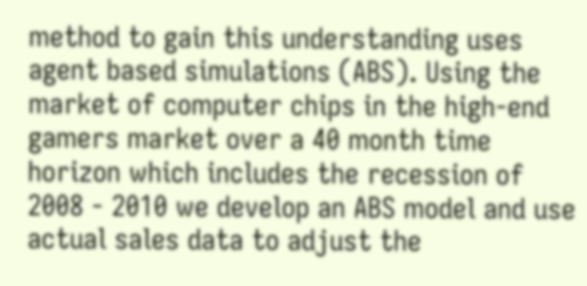method to gain this understanding uses agent based simulations (ABS). Using the market of computer chips in the high-end gamers market over a 40 month time horizon which includes the recession of 2008 - 2010 we develop an ABS model and use actual sales data to adjust the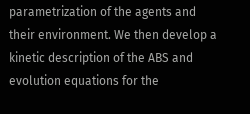parametrization of the agents and their environment. We then develop a kinetic description of the ABS and evolution equations for the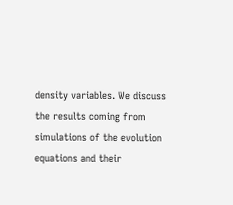density variables. We discuss the results coming from simulations of the evolution equations and their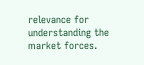relevance for understanding the market forces.